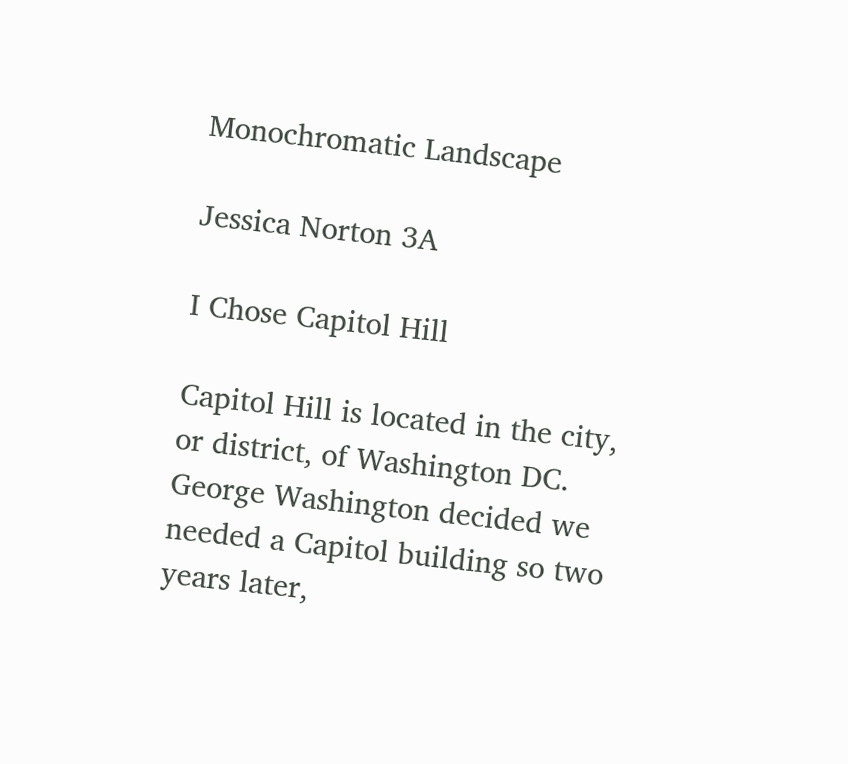Monochromatic Landscape

Jessica Norton 3A

I Chose Capitol Hill

Capitol Hill is located in the city, or district, of Washington DC. George Washington decided we needed a Capitol building so two years later,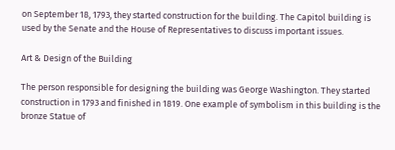on September 18, 1793, they started construction for the building. The Capitol building is used by the Senate and the House of Representatives to discuss important issues.

Art & Design of the Building

The person responsible for designing the building was George Washington. They started construction in 1793 and finished in 1819. One example of symbolism in this building is the bronze Statue of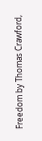Freedom by Thomas Crawford,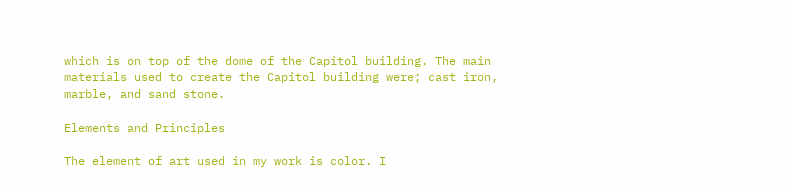which is on top of the dome of the Capitol building. The main materials used to create the Capitol building were; cast iron, marble, and sand stone.

Elements and Principles

The element of art used in my work is color. I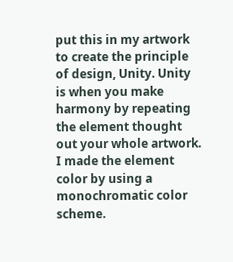put this in my artwork to create the principle of design, Unity. Unity is when you make harmony by repeating the element thought out your whole artwork. I made the element color by using a monochromatic color scheme.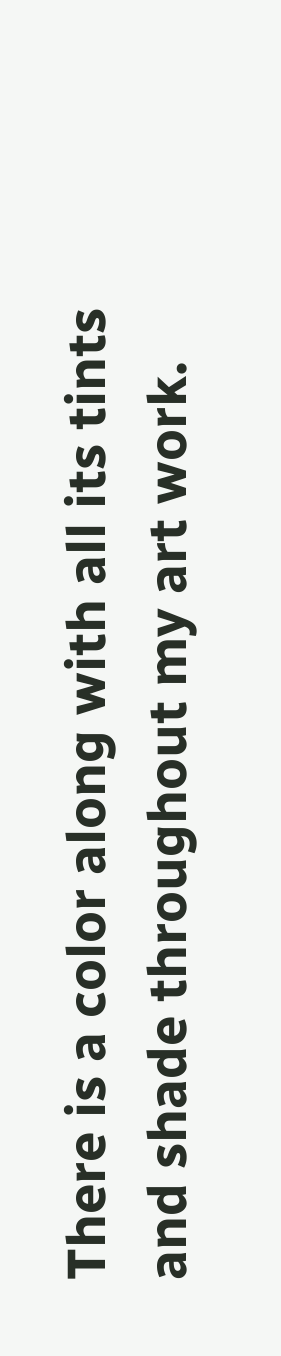There is a color along with all its tints and shade throughout my art work.